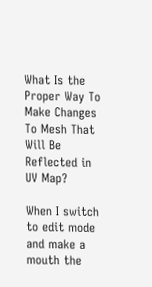What Is the Proper Way To Make Changes To Mesh That Will Be Reflected in UV Map?

When I switch to edit mode and make a mouth the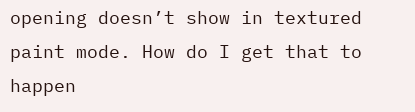opening doesn’t show in textured paint mode. How do I get that to happen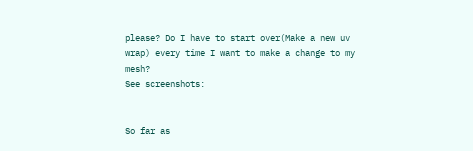please? Do I have to start over(Make a new uv wrap) every time I want to make a change to my mesh?
See screenshots:


So far as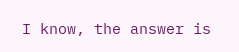I know, the answer is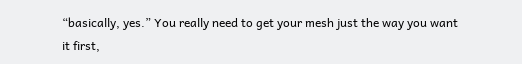“basically, yes.” You really need to get your mesh just the way you want it first,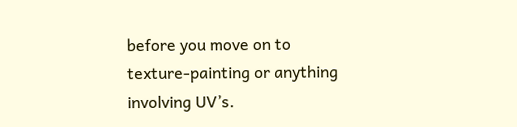before you move on to texture-painting or anything involving UV’s.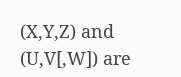(X,Y,Z) and (U,V[,W]) are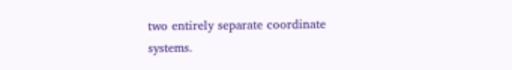two entirely separate coordinate systems.